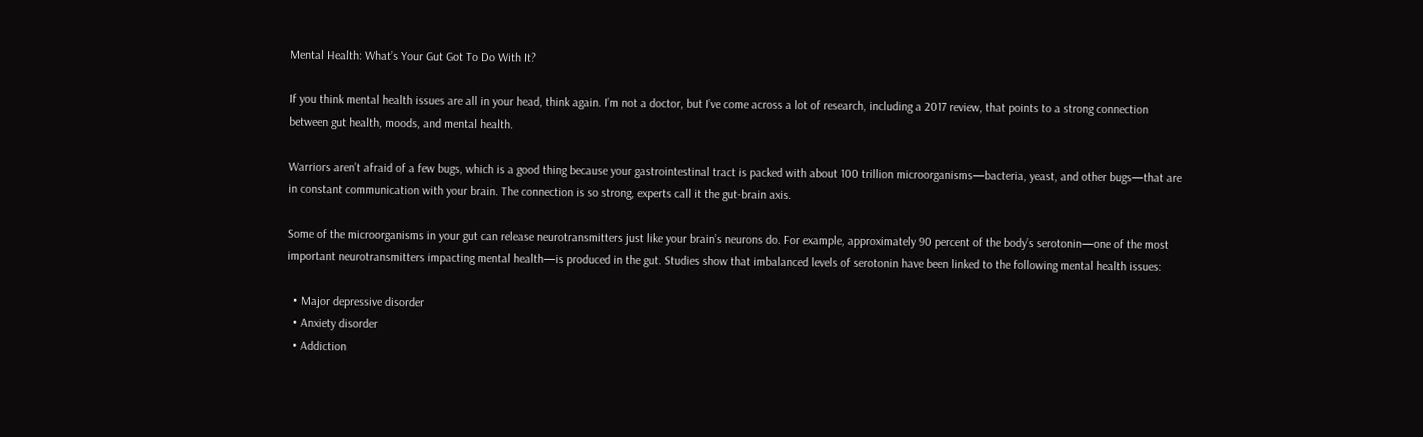Mental Health: What’s Your Gut Got To Do With It?

If you think mental health issues are all in your head, think again. I’m not a doctor, but I’ve come across a lot of research, including a 2017 review, that points to a strong connection between gut health, moods, and mental health.

Warriors aren’t afraid of a few bugs, which is a good thing because your gastrointestinal tract is packed with about 100 trillion microorganisms—bacteria, yeast, and other bugs—that are in constant communication with your brain. The connection is so strong, experts call it the gut-brain axis.

Some of the microorganisms in your gut can release neurotransmitters just like your brain’s neurons do. For example, approximately 90 percent of the body’s serotonin—one of the most important neurotransmitters impacting mental health—is produced in the gut. Studies show that imbalanced levels of serotonin have been linked to the following mental health issues:

  • Major depressive disorder
  • Anxiety disorder
  • Addiction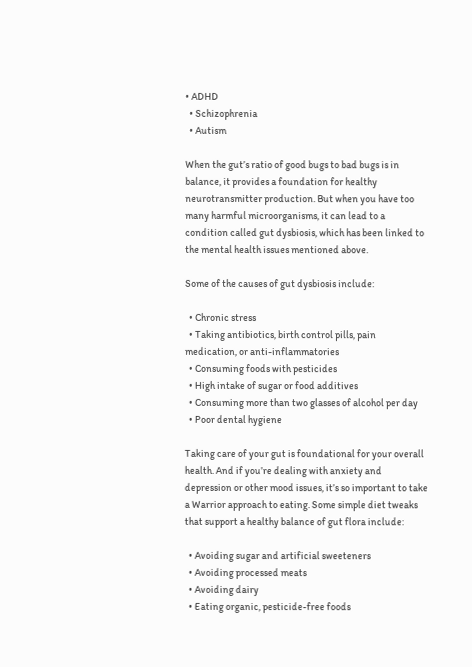• ADHD
  • Schizophrenia
  • Autism

When the gut’s ratio of good bugs to bad bugs is in balance, it provides a foundation for healthy neurotransmitter production. But when you have too many harmful microorganisms, it can lead to a condition called gut dysbiosis, which has been linked to the mental health issues mentioned above.

Some of the causes of gut dysbiosis include:

  • Chronic stress
  • Taking antibiotics, birth control pills, pain medication, or anti-inflammatories
  • Consuming foods with pesticides
  • High intake of sugar or food additives
  • Consuming more than two glasses of alcohol per day
  • Poor dental hygiene

Taking care of your gut is foundational for your overall health. And if you’re dealing with anxiety and depression or other mood issues, it’s so important to take a Warrior approach to eating. Some simple diet tweaks that support a healthy balance of gut flora include:

  • Avoiding sugar and artificial sweeteners
  • Avoiding processed meats
  • Avoiding dairy
  • Eating organic, pesticide-free foods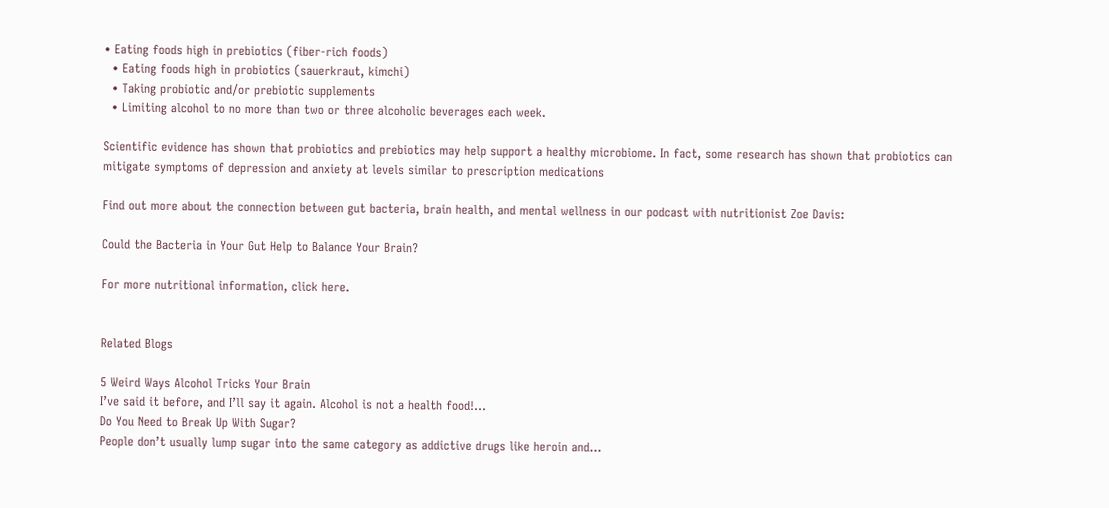• Eating foods high in prebiotics (fiber-rich foods)
  • Eating foods high in probiotics (sauerkraut, kimchi)
  • Taking probiotic and/or prebiotic supplements
  • Limiting alcohol to no more than two or three alcoholic beverages each week.

Scientific evidence has shown that probiotics and prebiotics may help support a healthy microbiome. In fact, some research has shown that probiotics can mitigate symptoms of depression and anxiety at levels similar to prescription medications

Find out more about the connection between gut bacteria, brain health, and mental wellness in our podcast with nutritionist Zoe Davis:

Could the Bacteria in Your Gut Help to Balance Your Brain?

For more nutritional information, click here.


Related Blogs

5 Weird Ways Alcohol Tricks Your Brain
I’ve said it before, and I’ll say it again. Alcohol is not a health food!...
Do You Need to Break Up With Sugar?
People don’t usually lump sugar into the same category as addictive drugs like heroin and...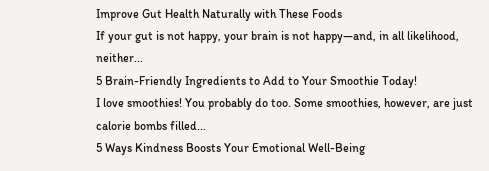Improve Gut Health Naturally with These Foods
If your gut is not happy, your brain is not happy—and, in all likelihood, neither...
5 Brain-Friendly Ingredients to Add to Your Smoothie Today!
I love smoothies! You probably do too. Some smoothies, however, are just calorie bombs filled...
5 Ways Kindness Boosts Your Emotional Well-Being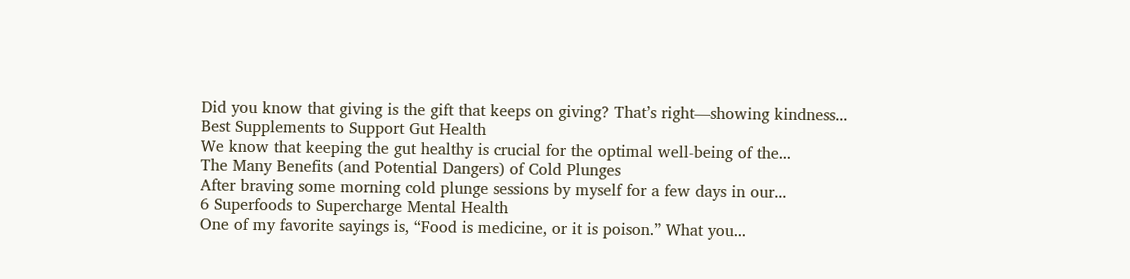Did you know that giving is the gift that keeps on giving? That’s right—showing kindness...
Best Supplements to Support Gut Health
We know that keeping the gut healthy is crucial for the optimal well-being of the...
The Many Benefits (and Potential Dangers) of Cold Plunges
After braving some morning cold plunge sessions by myself for a few days in our...
6 Superfoods to Supercharge Mental Health
One of my favorite sayings is, “Food is medicine, or it is poison.” What you...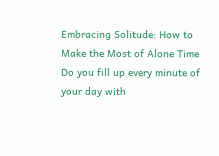Embracing Solitude: How to Make the Most of Alone Time
Do you fill up every minute of your day with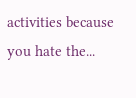activities because you hate the...